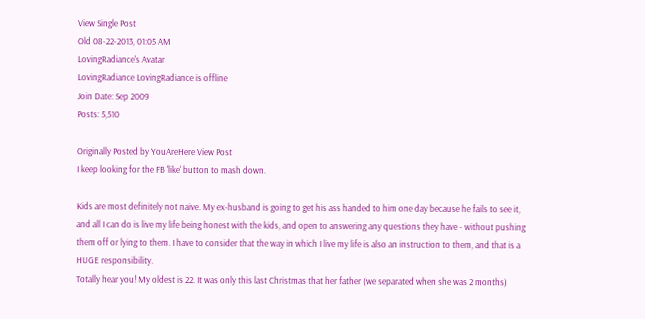View Single Post
Old 08-22-2013, 01:05 AM
LovingRadiance's Avatar
LovingRadiance LovingRadiance is offline
Join Date: Sep 2009
Posts: 5,510

Originally Posted by YouAreHere View Post
I keep looking for the FB 'like' button to mash down.

Kids are most definitely not naive. My ex-husband is going to get his ass handed to him one day because he fails to see it, and all I can do is live my life being honest with the kids, and open to answering any questions they have - without pushing them off or lying to them. I have to consider that the way in which I live my life is also an instruction to them, and that is a HUGE responsibility.
Totally hear you! My oldest is 22. It was only this last Christmas that her father (we separated when she was 2 months)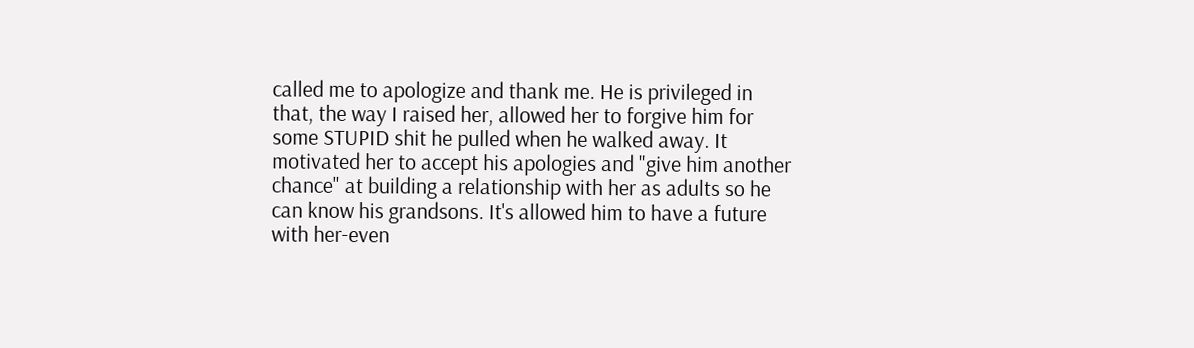called me to apologize and thank me. He is privileged in that, the way I raised her, allowed her to forgive him for some STUPID shit he pulled when he walked away. It motivated her to accept his apologies and "give him another chance" at building a relationship with her as adults so he can know his grandsons. It's allowed him to have a future with her-even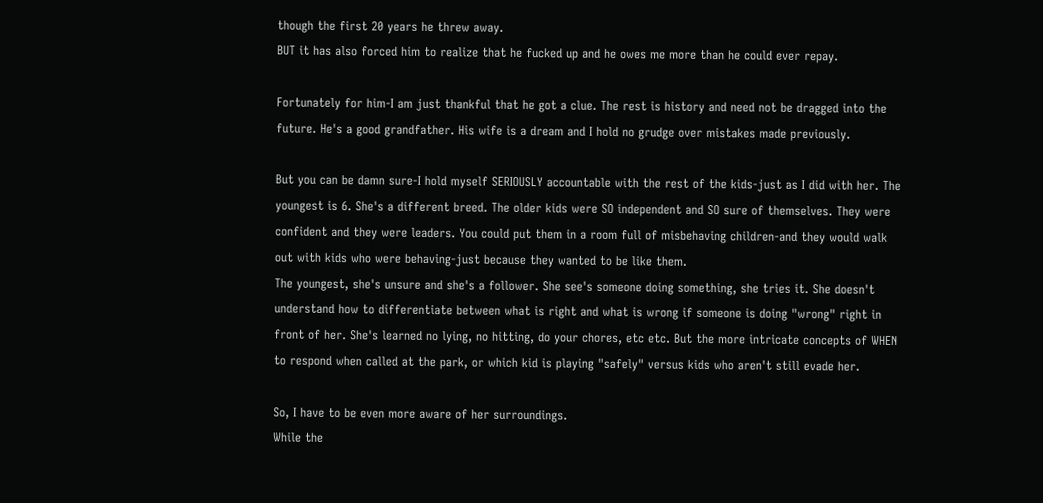though the first 20 years he threw away.
BUT it has also forced him to realize that he fucked up and he owes me more than he could ever repay.

Fortunately for him-I am just thankful that he got a clue. The rest is history and need not be dragged into the future. He's a good grandfather. His wife is a dream and I hold no grudge over mistakes made previously.

But you can be damn sure-I hold myself SERIOUSLY accountable with the rest of the kids-just as I did with her. The youngest is 6. She's a different breed. The older kids were SO independent and SO sure of themselves. They were confident and they were leaders. You could put them in a room full of misbehaving children-and they would walk out with kids who were behaving-just because they wanted to be like them.
The youngest, she's unsure and she's a follower. She see's someone doing something, she tries it. She doesn't understand how to differentiate between what is right and what is wrong if someone is doing "wrong" right in front of her. She's learned no lying, no hitting, do your chores, etc etc. But the more intricate concepts of WHEN to respond when called at the park, or which kid is playing "safely" versus kids who aren't still evade her.

So, I have to be even more aware of her surroundings.
While the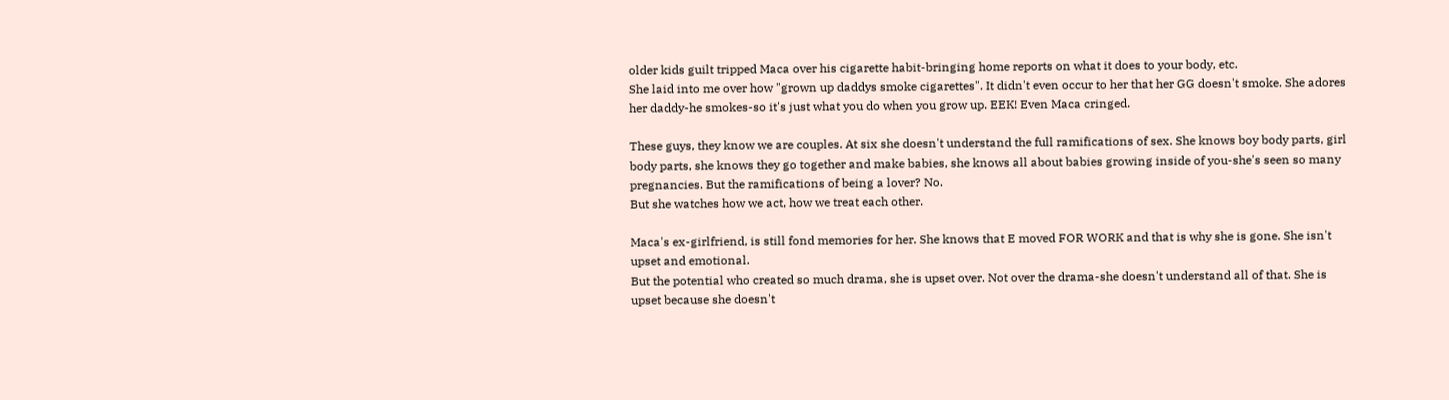older kids guilt tripped Maca over his cigarette habit-bringing home reports on what it does to your body, etc.
She laid into me over how "grown up daddys smoke cigarettes". It didn't even occur to her that her GG doesn't smoke. She adores her daddy-he smokes-so it's just what you do when you grow up. EEK! Even Maca cringed.

These guys, they know we are couples. At six she doesn't understand the full ramifications of sex. She knows boy body parts, girl body parts, she knows they go together and make babies, she knows all about babies growing inside of you-she's seen so many pregnancies. But the ramifications of being a lover? No.
But she watches how we act, how we treat each other.

Maca's ex-girlfriend, is still fond memories for her. She knows that E moved FOR WORK and that is why she is gone. She isn't upset and emotional.
But the potential who created so much drama, she is upset over. Not over the drama-she doesn't understand all of that. She is upset because she doesn't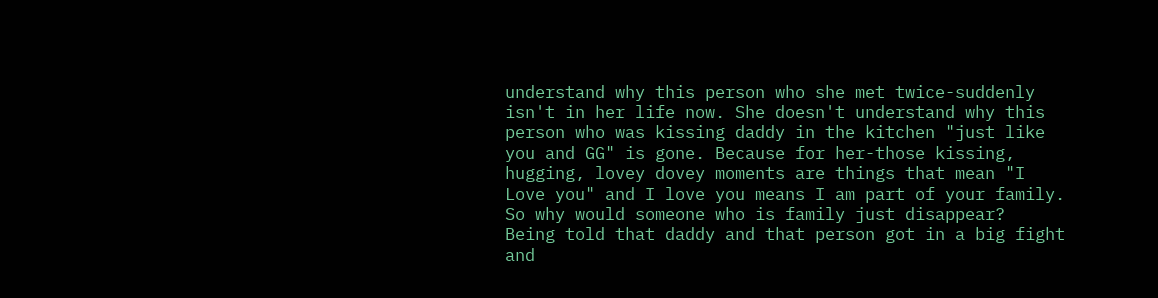understand why this person who she met twice-suddenly isn't in her life now. She doesn't understand why this person who was kissing daddy in the kitchen "just like you and GG" is gone. Because for her-those kissing, hugging, lovey dovey moments are things that mean "I Love you" and I love you means I am part of your family. So why would someone who is family just disappear?
Being told that daddy and that person got in a big fight and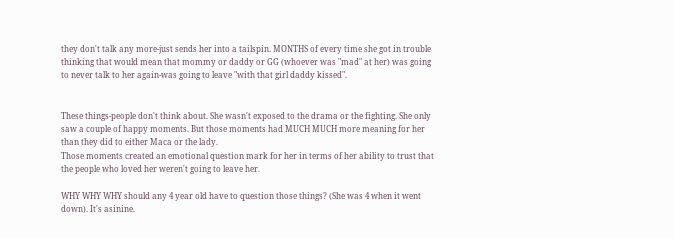they don't talk any more-just sends her into a tailspin. MONTHS of every time she got in trouble thinking that would mean that mommy or daddy or GG (whoever was "mad" at her) was going to never talk to her again-was going to leave "with that girl daddy kissed".


These things-people don't think about. She wasn't exposed to the drama or the fighting. She only saw a couple of happy moments. But those moments had MUCH MUCH more meaning for her than they did to either Maca or the lady.
Those moments created an emotional question mark for her in terms of her ability to trust that the people who loved her weren't going to leave her.

WHY WHY WHY should any 4 year old have to question those things? (She was 4 when it went down). It's asinine.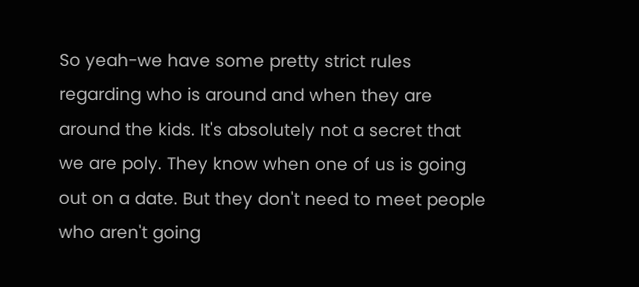So yeah-we have some pretty strict rules regarding who is around and when they are around the kids. It's absolutely not a secret that we are poly. They know when one of us is going out on a date. But they don't need to meet people who aren't going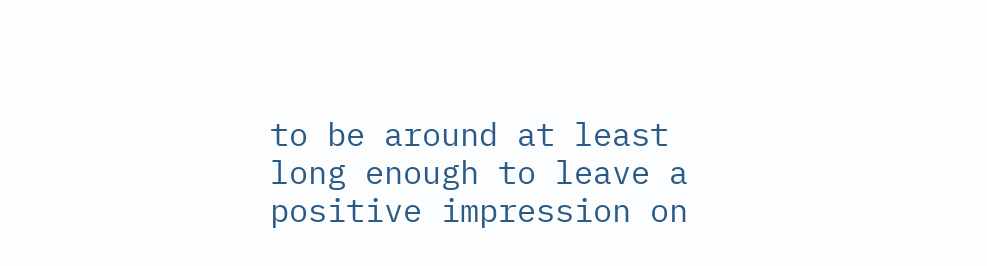to be around at least long enough to leave a positive impression on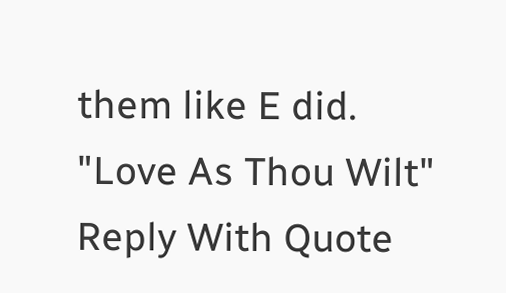them like E did.
"Love As Thou Wilt"
Reply With Quote